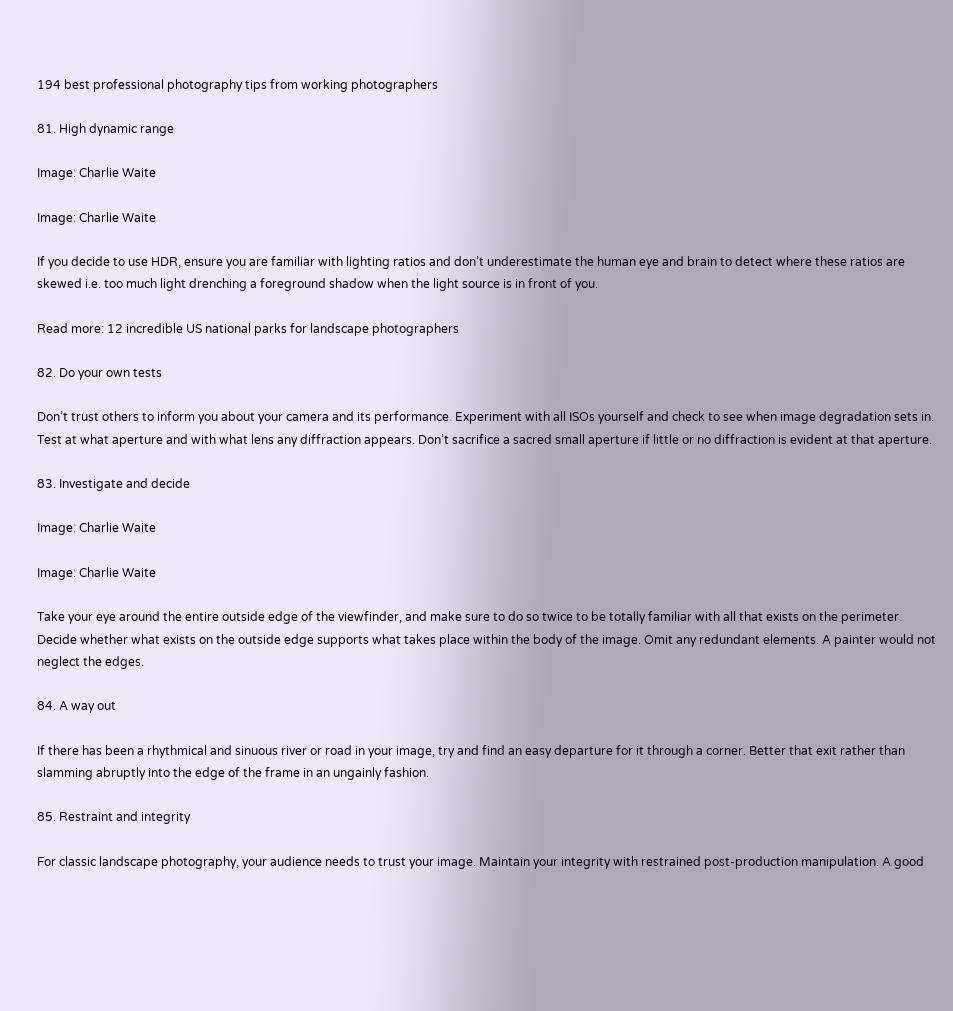194 best professional photography tips from working photographers

81. High dynamic range

Image: Charlie Waite

Image: Charlie Waite

If you decide to use HDR, ensure you are familiar with lighting ratios and don’t underestimate the human eye and brain to detect where these ratios are skewed i.e. too much light drenching a foreground shadow when the light source is in front of you.

Read more: 12 incredible US national parks for landscape photographers

82. Do your own tests

Don’t trust others to inform you about your camera and its performance. Experiment with all ISOs yourself and check to see when image degradation sets in. Test at what aperture and with what lens any diffraction appears. Don’t sacrifice a sacred small aperture if little or no diffraction is evident at that aperture.

83. Investigate and decide

Image: Charlie Waite

Image: Charlie Waite

Take your eye around the entire outside edge of the viewfinder, and make sure to do so twice to be totally familiar with all that exists on the perimeter. Decide whether what exists on the outside edge supports what takes place within the body of the image. Omit any redundant elements. A painter would not neglect the edges.

84. A way out

If there has been a rhythmical and sinuous river or road in your image, try and find an easy departure for it through a corner. Better that exit rather than slamming abruptly into the edge of the frame in an ungainly fashion.

85. Restraint and integrity

For classic landscape photography, your audience needs to trust your image. Maintain your integrity with restrained post-production manipulation. A good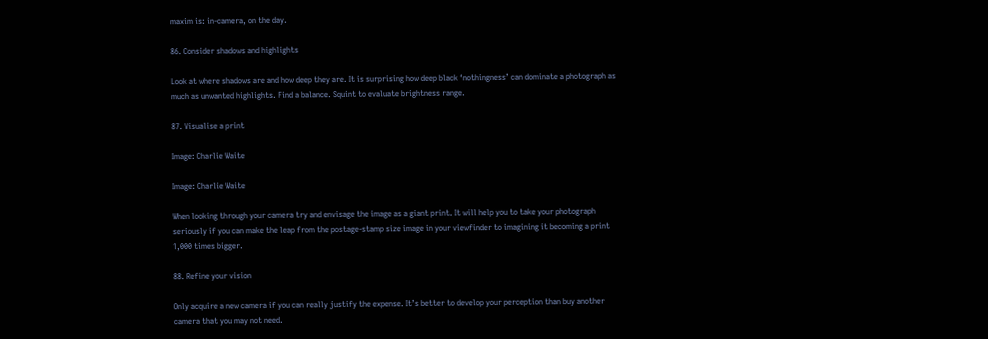maxim is: in-camera, on the day.

86. Consider shadows and highlights

Look at where shadows are and how deep they are. It is surprising how deep black ‘nothingness’ can dominate a photograph as much as unwanted highlights. Find a balance. Squint to evaluate brightness range.

87. Visualise a print

Image: Charlie Waite

Image: Charlie Waite

When looking through your camera try and envisage the image as a giant print. It will help you to take your photograph seriously if you can make the leap from the postage-stamp size image in your viewfinder to imagining it becoming a print 1,000 times bigger.

88. Refine your vision

Only acquire a new camera if you can really justify the expense. It’s better to develop your perception than buy another camera that you may not need.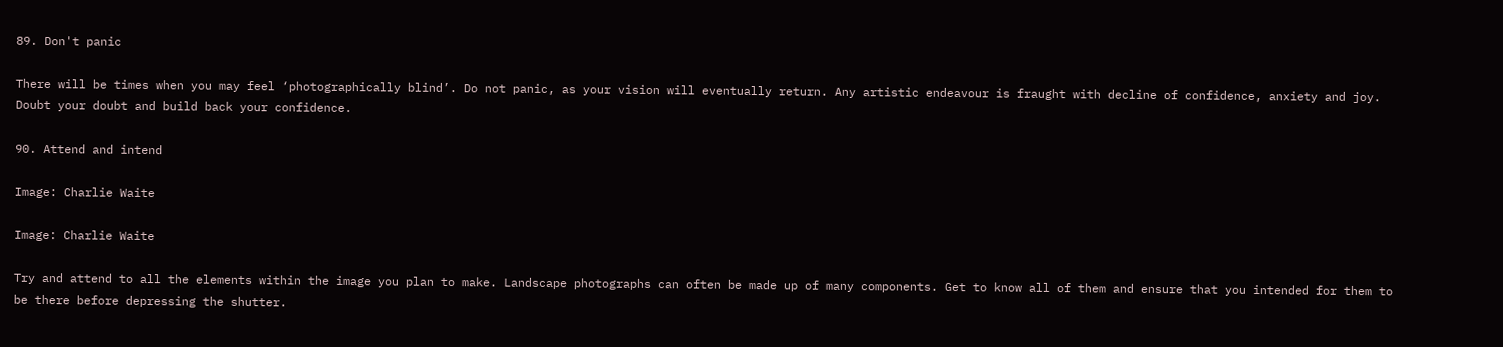89. Don't panic

There will be times when you may feel ‘photographically blind’. Do not panic, as your vision will eventually return. Any artistic endeavour is fraught with decline of confidence, anxiety and joy. Doubt your doubt and build back your confidence.

90. Attend and intend

Image: Charlie Waite

Image: Charlie Waite

Try and attend to all the elements within the image you plan to make. Landscape photographs can often be made up of many components. Get to know all of them and ensure that you intended for them to be there before depressing the shutter.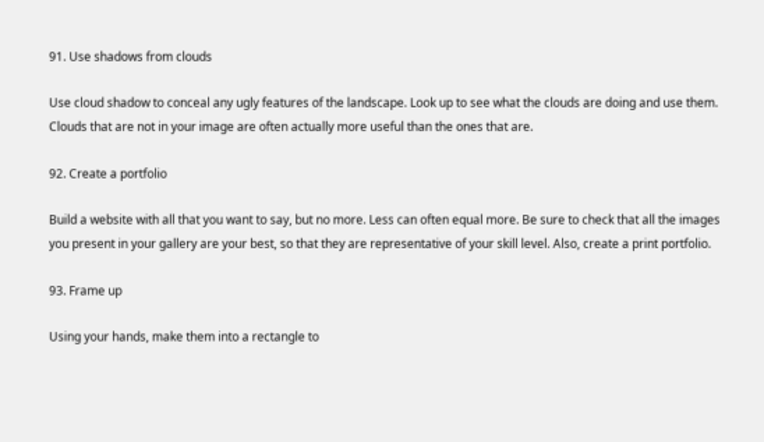91. Use shadows from clouds

Use cloud shadow to conceal any ugly features of the landscape. Look up to see what the clouds are doing and use them. Clouds that are not in your image are often actually more useful than the ones that are.

92. Create a portfolio

Build a website with all that you want to say, but no more. Less can often equal more. Be sure to check that all the images you present in your gallery are your best, so that they are representative of your skill level. Also, create a print portfolio.

93. Frame up

Using your hands, make them into a rectangle to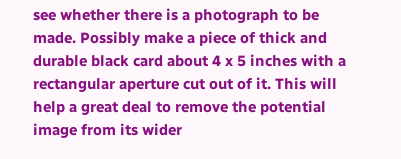see whether there is a photograph to be made. Possibly make a piece of thick and durable black card about 4 x 5 inches with a rectangular aperture cut out of it. This will help a great deal to remove the potential image from its wider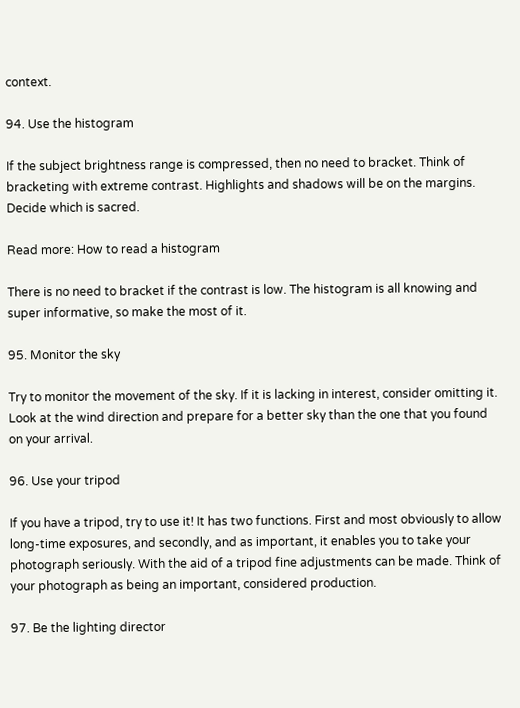context.

94. Use the histogram

If the subject brightness range is compressed, then no need to bracket. Think of bracketing with extreme contrast. Highlights and shadows will be on the margins. Decide which is sacred.

Read more: How to read a histogram

There is no need to bracket if the contrast is low. The histogram is all knowing and super informative, so make the most of it.

95. Monitor the sky

Try to monitor the movement of the sky. If it is lacking in interest, consider omitting it. Look at the wind direction and prepare for a better sky than the one that you found on your arrival.

96. Use your tripod

If you have a tripod, try to use it! It has two functions. First and most obviously to allow long-time exposures, and secondly, and as important, it enables you to take your photograph seriously. With the aid of a tripod fine adjustments can be made. Think of your photograph as being an important, considered production.

97. Be the lighting director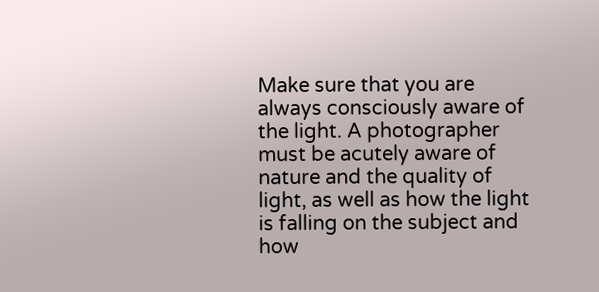Make sure that you are always consciously aware of the light. A photographer must be acutely aware of nature and the quality of light, as well as how the light is falling on the subject and how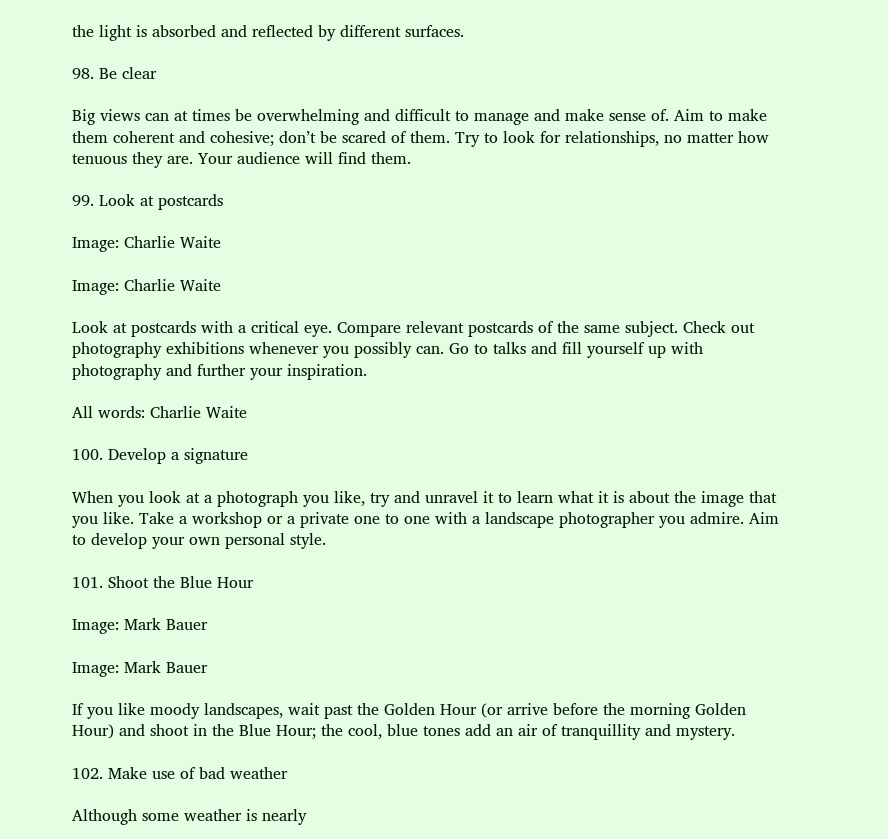the light is absorbed and reflected by different surfaces.

98. Be clear

Big views can at times be overwhelming and difficult to manage and make sense of. Aim to make them coherent and cohesive; don’t be scared of them. Try to look for relationships, no matter how tenuous they are. Your audience will find them.

99. Look at postcards

Image: Charlie Waite

Image: Charlie Waite

Look at postcards with a critical eye. Compare relevant postcards of the same subject. Check out photography exhibitions whenever you possibly can. Go to talks and fill yourself up with photography and further your inspiration.

All words: Charlie Waite

100. Develop a signature

When you look at a photograph you like, try and unravel it to learn what it is about the image that you like. Take a workshop or a private one to one with a landscape photographer you admire. Aim to develop your own personal style.

101. Shoot the Blue Hour

Image: Mark Bauer

Image: Mark Bauer

If you like moody landscapes, wait past the Golden Hour (or arrive before the morning Golden Hour) and shoot in the Blue Hour; the cool, blue tones add an air of tranquillity and mystery.

102. Make use of bad weather

Although some weather is nearly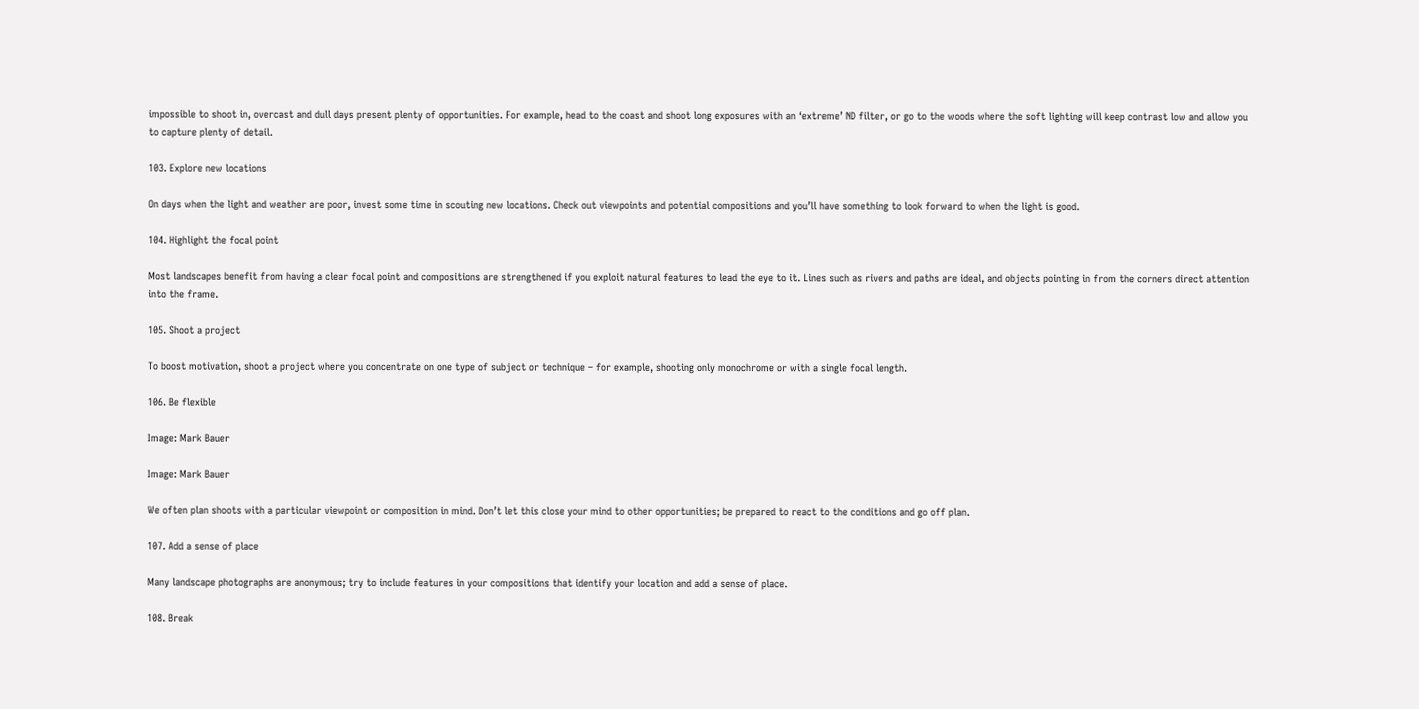impossible to shoot in, overcast and dull days present plenty of opportunities. For example, head to the coast and shoot long exposures with an ‘extreme’ ND filter, or go to the woods where the soft lighting will keep contrast low and allow you to capture plenty of detail.

103. Explore new locations

On days when the light and weather are poor, invest some time in scouting new locations. Check out viewpoints and potential compositions and you’ll have something to look forward to when the light is good.

104. Highlight the focal point

Most landscapes benefit from having a clear focal point and compositions are strengthened if you exploit natural features to lead the eye to it. Lines such as rivers and paths are ideal, and objects pointing in from the corners direct attention into the frame.

105. Shoot a project

To boost motivation, shoot a project where you concentrate on one type of subject or technique – for example, shooting only monochrome or with a single focal length.

106. Be flexible

Image: Mark Bauer

Image: Mark Bauer

We often plan shoots with a particular viewpoint or composition in mind. Don’t let this close your mind to other opportunities; be prepared to react to the conditions and go off plan.

107. Add a sense of place

Many landscape photographs are anonymous; try to include features in your compositions that identify your location and add a sense of place.

108. Break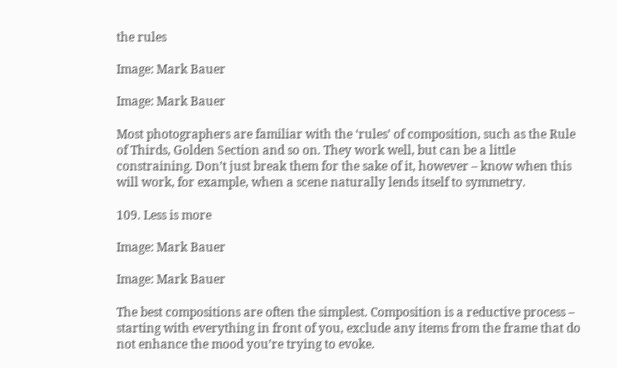the rules

Image: Mark Bauer

Image: Mark Bauer

Most photographers are familiar with the ‘rules’ of composition, such as the Rule of Thirds, Golden Section and so on. They work well, but can be a little constraining. Don’t just break them for the sake of it, however – know when this will work, for example, when a scene naturally lends itself to symmetry.

109. Less is more

Image: Mark Bauer

Image: Mark Bauer

The best compositions are often the simplest. Composition is a reductive process – starting with everything in front of you, exclude any items from the frame that do not enhance the mood you’re trying to evoke.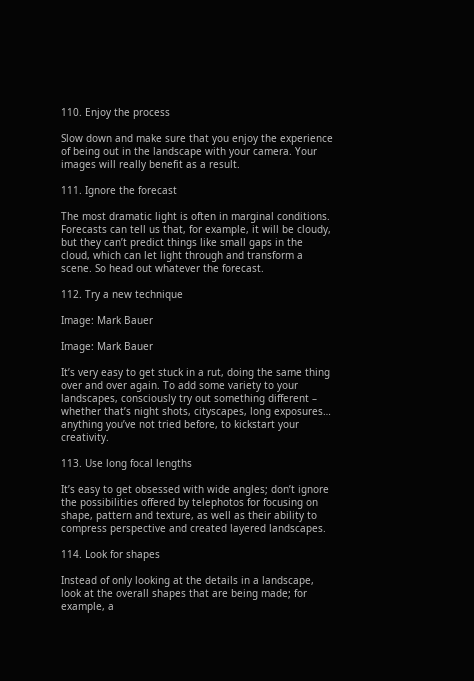110. Enjoy the process

Slow down and make sure that you enjoy the experience of being out in the landscape with your camera. Your images will really benefit as a result.

111. Ignore the forecast

The most dramatic light is often in marginal conditions. Forecasts can tell us that, for example, it will be cloudy, but they can’t predict things like small gaps in the cloud, which can let light through and transform a scene. So head out whatever the forecast.

112. Try a new technique

Image: Mark Bauer

Image: Mark Bauer

It’s very easy to get stuck in a rut, doing the same thing over and over again. To add some variety to your landscapes, consciously try out something different – whether that’s night shots, cityscapes, long exposures… anything you’ve not tried before, to kickstart your creativity.

113. Use long focal lengths

It’s easy to get obsessed with wide angles; don’t ignore the possibilities offered by telephotos for focusing on shape, pattern and texture, as well as their ability to compress perspective and created layered landscapes.

114. Look for shapes

Instead of only looking at the details in a landscape, look at the overall shapes that are being made; for example, a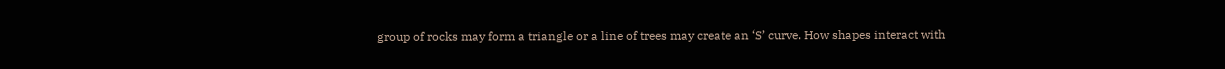group of rocks may form a triangle or a line of trees may create an ‘S’ curve. How shapes interact with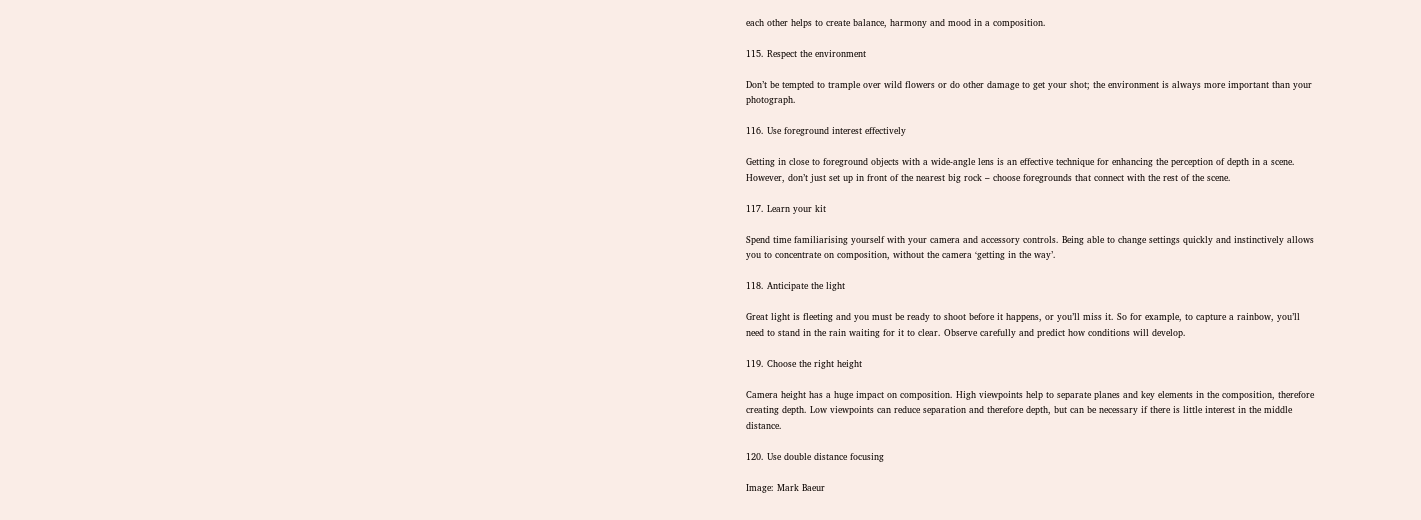each other helps to create balance, harmony and mood in a composition.

115. Respect the environment

Don’t be tempted to trample over wild flowers or do other damage to get your shot; the environment is always more important than your photograph.

116. Use foreground interest effectively

Getting in close to foreground objects with a wide-angle lens is an effective technique for enhancing the perception of depth in a scene. However, don’t just set up in front of the nearest big rock – choose foregrounds that connect with the rest of the scene.

117. Learn your kit

Spend time familiarising yourself with your camera and accessory controls. Being able to change settings quickly and instinctively allows you to concentrate on composition, without the camera ‘getting in the way’.

118. Anticipate the light

Great light is fleeting and you must be ready to shoot before it happens, or you’ll miss it. So for example, to capture a rainbow, you’ll need to stand in the rain waiting for it to clear. Observe carefully and predict how conditions will develop.

119. Choose the right height

Camera height has a huge impact on composition. High viewpoints help to separate planes and key elements in the composition, therefore creating depth. Low viewpoints can reduce separation and therefore depth, but can be necessary if there is little interest in the middle distance.

120. Use double distance focusing

Image: Mark Baeur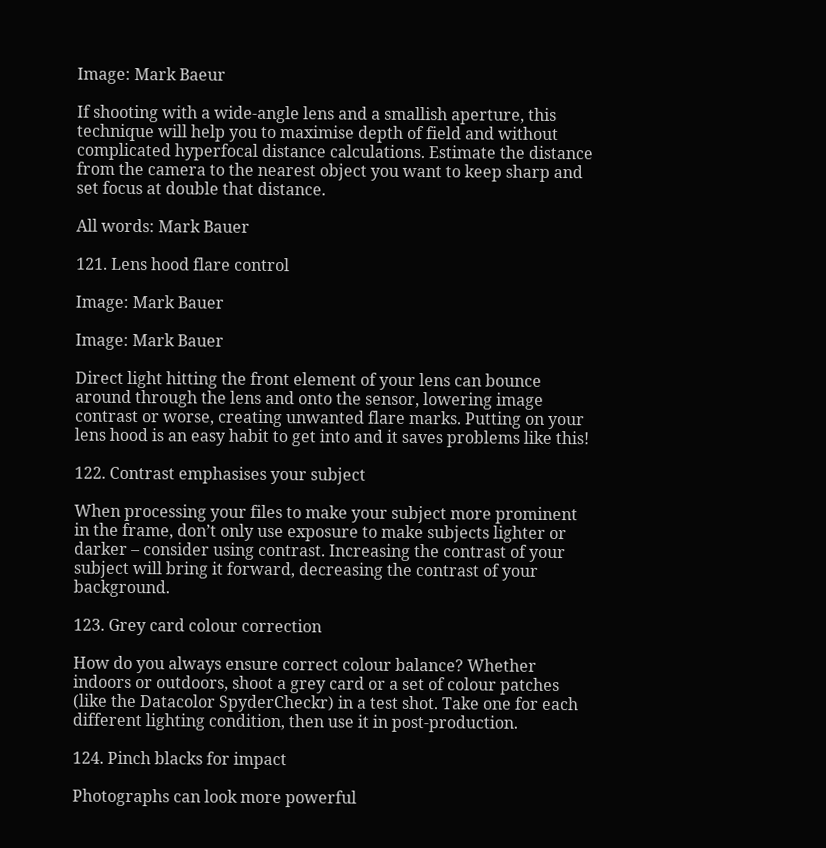Image: Mark Baeur

If shooting with a wide-angle lens and a smallish aperture, this technique will help you to maximise depth of field and without complicated hyperfocal distance calculations. Estimate the distance from the camera to the nearest object you want to keep sharp and set focus at double that distance.

All words: Mark Bauer

121. Lens hood flare control

Image: Mark Bauer

Image: Mark Bauer

Direct light hitting the front element of your lens can bounce around through the lens and onto the sensor, lowering image contrast or worse, creating unwanted flare marks. Putting on your lens hood is an easy habit to get into and it saves problems like this!

122. Contrast emphasises your subject

When processing your files to make your subject more prominent in the frame, don’t only use exposure to make subjects lighter or darker – consider using contrast. Increasing the contrast of your subject will bring it forward, decreasing the contrast of your background.

123. Grey card colour correction

How do you always ensure correct colour balance? Whether indoors or outdoors, shoot a grey card or a set of colour patches (like the Datacolor SpyderCheckr) in a test shot. Take one for each different lighting condition, then use it in post-production.

124. Pinch blacks for impact

Photographs can look more powerful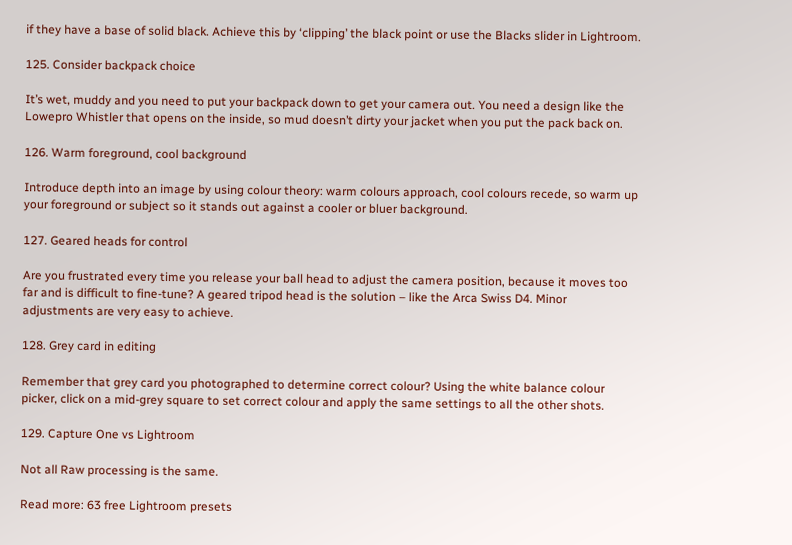if they have a base of solid black. Achieve this by ‘clipping’ the black point or use the Blacks slider in Lightroom.

125. Consider backpack choice

It’s wet, muddy and you need to put your backpack down to get your camera out. You need a design like the Lowepro Whistler that opens on the inside, so mud doesn’t dirty your jacket when you put the pack back on.

126. Warm foreground, cool background

Introduce depth into an image by using colour theory: warm colours approach, cool colours recede, so warm up your foreground or subject so it stands out against a cooler or bluer background.

127. Geared heads for control

Are you frustrated every time you release your ball head to adjust the camera position, because it moves too far and is difficult to fine-tune? A geared tripod head is the solution – like the Arca Swiss D4. Minor adjustments are very easy to achieve.

128. Grey card in editing

Remember that grey card you photographed to determine correct colour? Using the white balance colour picker, click on a mid-grey square to set correct colour and apply the same settings to all the other shots.

129. Capture One vs Lightroom

Not all Raw processing is the same.

Read more: 63 free Lightroom presets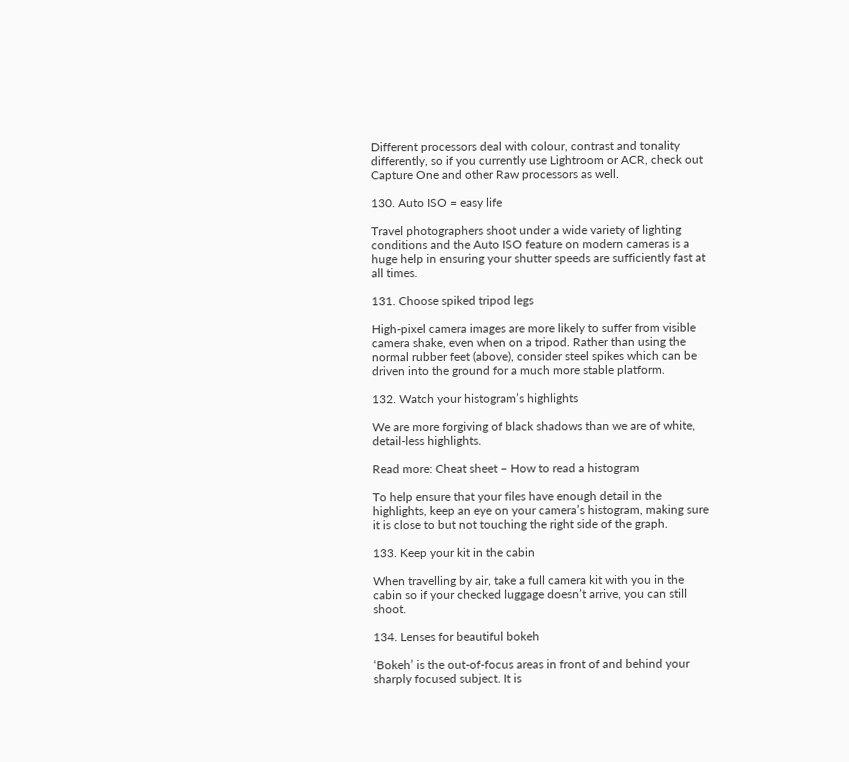Different processors deal with colour, contrast and tonality differently, so if you currently use Lightroom or ACR, check out Capture One and other Raw processors as well.

130. Auto ISO = easy life

Travel photographers shoot under a wide variety of lighting conditions and the Auto ISO feature on modern cameras is a huge help in ensuring your shutter speeds are sufficiently fast at all times.

131. Choose spiked tripod legs

High-pixel camera images are more likely to suffer from visible camera shake, even when on a tripod. Rather than using the normal rubber feet (above), consider steel spikes which can be driven into the ground for a much more stable platform.

132. Watch your histogram’s highlights

We are more forgiving of black shadows than we are of white, detail-less highlights.

Read more: Cheat sheet – How to read a histogram

To help ensure that your files have enough detail in the highlights, keep an eye on your camera’s histogram, making sure it is close to but not touching the right side of the graph.

133. Keep your kit in the cabin

When travelling by air, take a full camera kit with you in the cabin so if your checked luggage doesn’t arrive, you can still shoot.

134. Lenses for beautiful bokeh

‘Bokeh’ is the out-of-focus areas in front of and behind your sharply focused subject. It is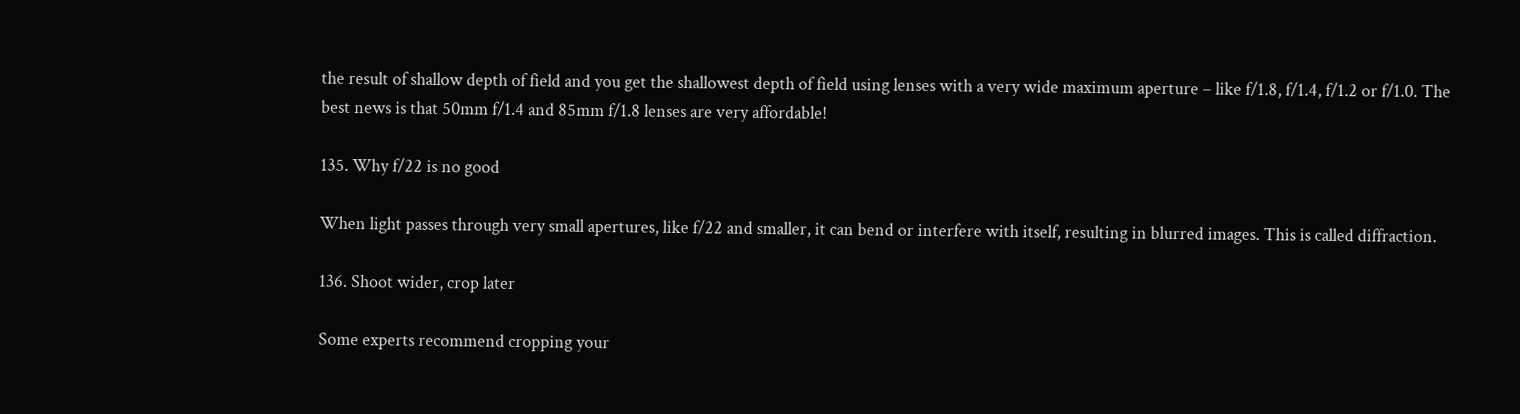the result of shallow depth of field and you get the shallowest depth of field using lenses with a very wide maximum aperture – like f/1.8, f/1.4, f/1.2 or f/1.0. The best news is that 50mm f/1.4 and 85mm f/1.8 lenses are very affordable!

135. Why f/22 is no good

When light passes through very small apertures, like f/22 and smaller, it can bend or interfere with itself, resulting in blurred images. This is called diffraction.

136. Shoot wider, crop later

Some experts recommend cropping your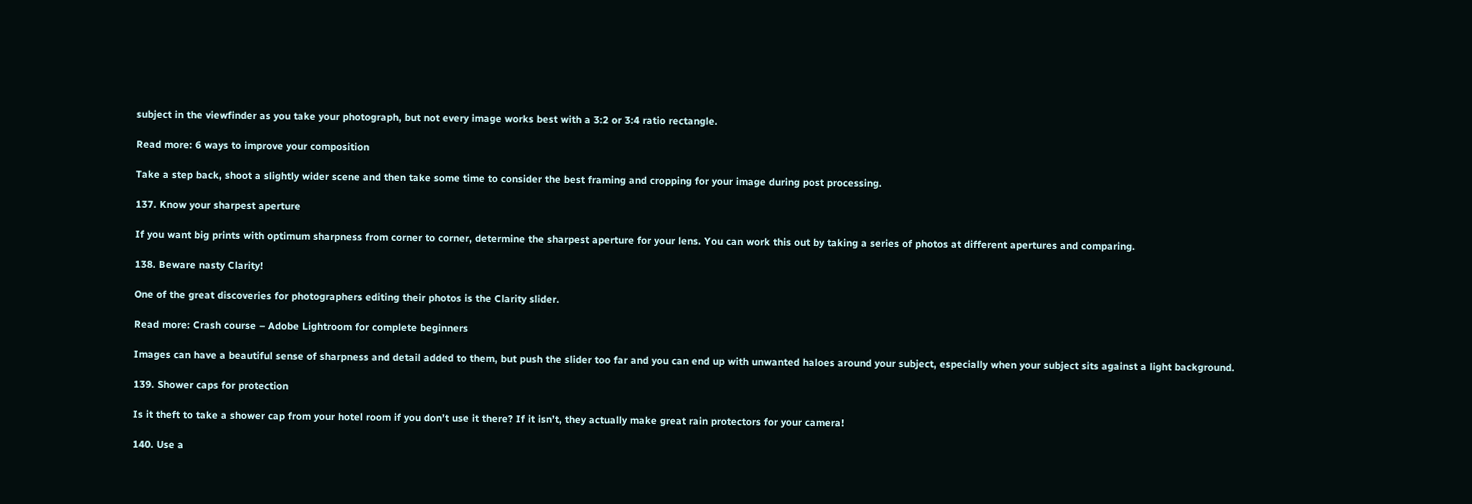subject in the viewfinder as you take your photograph, but not every image works best with a 3:2 or 3:4 ratio rectangle.

Read more: 6 ways to improve your composition

Take a step back, shoot a slightly wider scene and then take some time to consider the best framing and cropping for your image during post processing.

137. Know your sharpest aperture

If you want big prints with optimum sharpness from corner to corner, determine the sharpest aperture for your lens. You can work this out by taking a series of photos at different apertures and comparing.

138. Beware nasty Clarity!

One of the great discoveries for photographers editing their photos is the Clarity slider.

Read more: Crash course – Adobe Lightroom for complete beginners

Images can have a beautiful sense of sharpness and detail added to them, but push the slider too far and you can end up with unwanted haloes around your subject, especially when your subject sits against a light background.

139. Shower caps for protection

Is it theft to take a shower cap from your hotel room if you don’t use it there? If it isn’t, they actually make great rain protectors for your camera!

140. Use a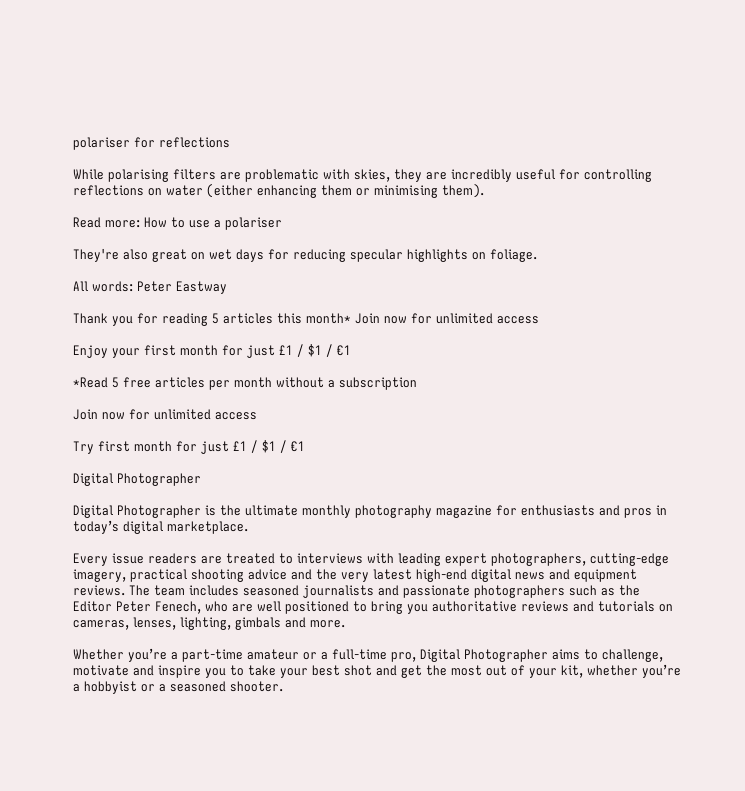polariser for reflections

While polarising filters are problematic with skies, they are incredibly useful for controlling reflections on water (either enhancing them or minimising them).

Read more: How to use a polariser

They're also great on wet days for reducing specular highlights on foliage.

All words: Peter Eastway

Thank you for reading 5 articles this month* Join now for unlimited access

Enjoy your first month for just £1 / $1 / €1

*Read 5 free articles per month without a subscription

Join now for unlimited access

Try first month for just £1 / $1 / €1

Digital Photographer

Digital Photographer is the ultimate monthly photography magazine for enthusiasts and pros in today’s digital marketplace.

Every issue readers are treated to interviews with leading expert photographers, cutting-edge imagery, practical shooting advice and the very latest high-end digital news and equipment reviews. The team includes seasoned journalists and passionate photographers such as the Editor Peter Fenech, who are well positioned to bring you authoritative reviews and tutorials on cameras, lenses, lighting, gimbals and more.

Whether you’re a part-time amateur or a full-time pro, Digital Photographer aims to challenge, motivate and inspire you to take your best shot and get the most out of your kit, whether you’re a hobbyist or a seasoned shooter.